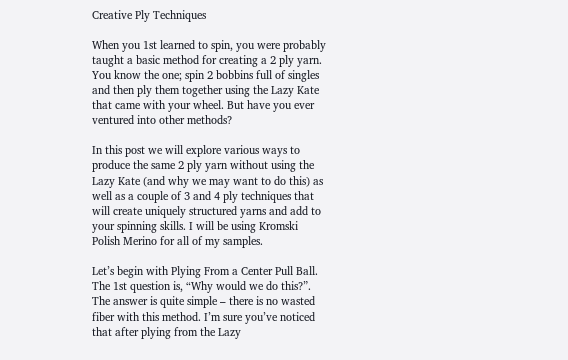Creative Ply Techniques

When you 1st learned to spin, you were probably taught a basic method for creating a 2 ply yarn. You know the one; spin 2 bobbins full of singles and then ply them together using the Lazy Kate that came with your wheel. But have you ever ventured into other methods?

In this post we will explore various ways to produce the same 2 ply yarn without using the Lazy Kate (and why we may want to do this) as well as a couple of 3 and 4 ply techniques that will create uniquely structured yarns and add to your spinning skills. I will be using Kromski Polish Merino for all of my samples.

Let’s begin with Plying From a Center Pull Ball. The 1st question is, “Why would we do this?”. The answer is quite simple – there is no wasted fiber with this method. I’m sure you’ve noticed that after plying from the Lazy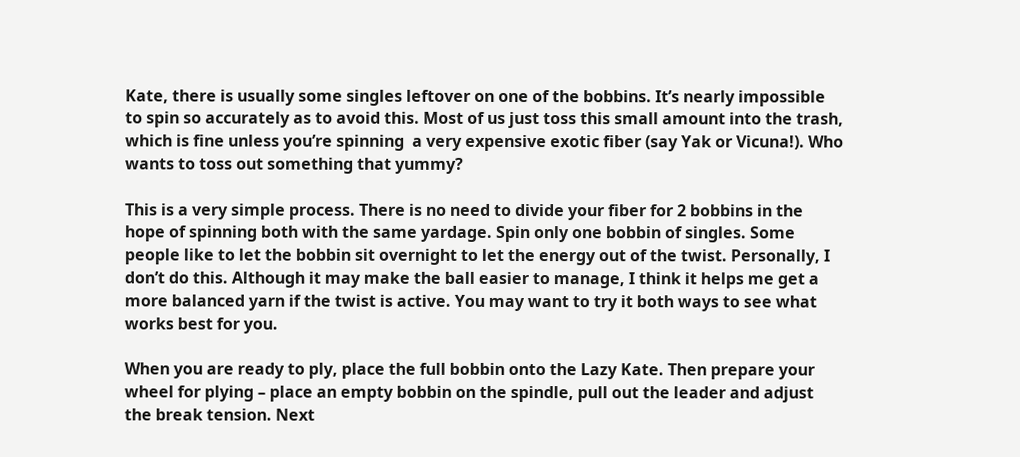Kate, there is usually some singles leftover on one of the bobbins. It’s nearly impossible to spin so accurately as to avoid this. Most of us just toss this small amount into the trash, which is fine unless you’re spinning  a very expensive exotic fiber (say Yak or Vicuna!). Who wants to toss out something that yummy?

This is a very simple process. There is no need to divide your fiber for 2 bobbins in the hope of spinning both with the same yardage. Spin only one bobbin of singles. Some people like to let the bobbin sit overnight to let the energy out of the twist. Personally, I don’t do this. Although it may make the ball easier to manage, I think it helps me get a more balanced yarn if the twist is active. You may want to try it both ways to see what works best for you.

When you are ready to ply, place the full bobbin onto the Lazy Kate. Then prepare your wheel for plying – place an empty bobbin on the spindle, pull out the leader and adjust the break tension. Next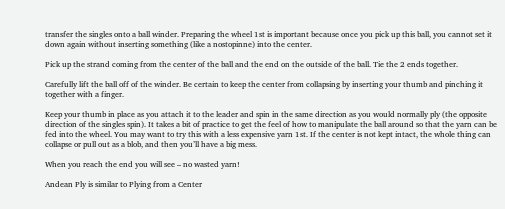transfer the singles onto a ball winder. Preparing the wheel 1st is important because once you pick up this ball, you cannot set it down again without inserting something (like a nostopinne) into the center.

Pick up the strand coming from the center of the ball and the end on the outside of the ball. Tie the 2 ends together.

Carefully lift the ball off of the winder. Be certain to keep the center from collapsing by inserting your thumb and pinching it together with a finger.

Keep your thumb in place as you attach it to the leader and spin in the same direction as you would normally ply (the opposite direction of the singles spin). It takes a bit of practice to get the feel of how to manipulate the ball around so that the yarn can be fed into the wheel. You may want to try this with a less expensive yarn 1st. If the center is not kept intact, the whole thing can collapse or pull out as a blob, and then you’ll have a big mess.

When you reach the end you will see – no wasted yarn!

Andean Ply is similar to Plying from a Center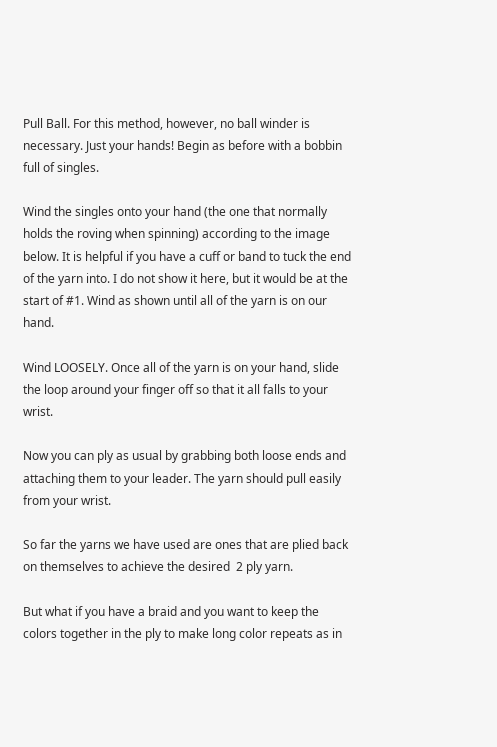Pull Ball. For this method, however, no ball winder is necessary. Just your hands! Begin as before with a bobbin full of singles.

Wind the singles onto your hand (the one that normally holds the roving when spinning) according to the image below. It is helpful if you have a cuff or band to tuck the end of the yarn into. I do not show it here, but it would be at the start of #1. Wind as shown until all of the yarn is on our hand.

Wind LOOSELY. Once all of the yarn is on your hand, slide the loop around your finger off so that it all falls to your wrist.

Now you can ply as usual by grabbing both loose ends and attaching them to your leader. The yarn should pull easily from your wrist.

So far the yarns we have used are ones that are plied back on themselves to achieve the desired  2 ply yarn.

But what if you have a braid and you want to keep the colors together in the ply to make long color repeats as in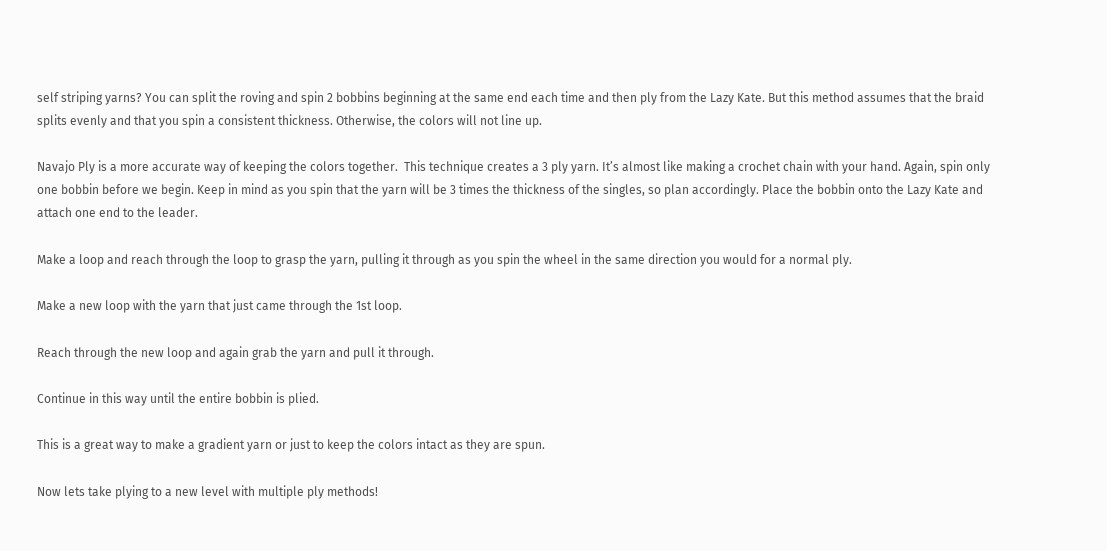self striping yarns? You can split the roving and spin 2 bobbins beginning at the same end each time and then ply from the Lazy Kate. But this method assumes that the braid splits evenly and that you spin a consistent thickness. Otherwise, the colors will not line up.

Navajo Ply is a more accurate way of keeping the colors together.  This technique creates a 3 ply yarn. It’s almost like making a crochet chain with your hand. Again, spin only one bobbin before we begin. Keep in mind as you spin that the yarn will be 3 times the thickness of the singles, so plan accordingly. Place the bobbin onto the Lazy Kate and attach one end to the leader.

Make a loop and reach through the loop to grasp the yarn, pulling it through as you spin the wheel in the same direction you would for a normal ply.

Make a new loop with the yarn that just came through the 1st loop.

Reach through the new loop and again grab the yarn and pull it through.

Continue in this way until the entire bobbin is plied.

This is a great way to make a gradient yarn or just to keep the colors intact as they are spun.

Now lets take plying to a new level with multiple ply methods!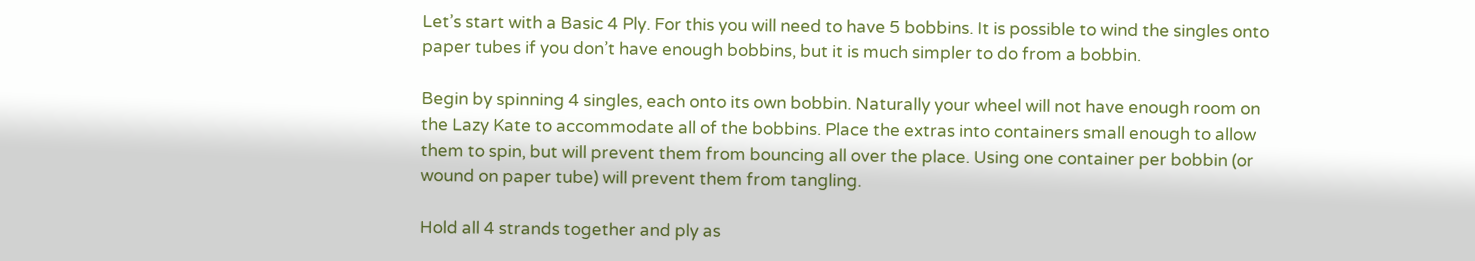Let’s start with a Basic 4 Ply. For this you will need to have 5 bobbins. It is possible to wind the singles onto paper tubes if you don’t have enough bobbins, but it is much simpler to do from a bobbin.

Begin by spinning 4 singles, each onto its own bobbin. Naturally your wheel will not have enough room on the Lazy Kate to accommodate all of the bobbins. Place the extras into containers small enough to allow them to spin, but will prevent them from bouncing all over the place. Using one container per bobbin (or wound on paper tube) will prevent them from tangling.

Hold all 4 strands together and ply as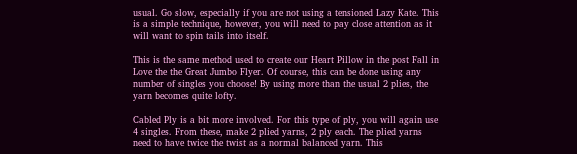usual. Go slow, especially if you are not using a tensioned Lazy Kate. This is a simple technique, however, you will need to pay close attention as it will want to spin tails into itself.

This is the same method used to create our Heart Pillow in the post Fall in Love the the Great Jumbo Flyer. Of course, this can be done using any number of singles you choose! By using more than the usual 2 plies, the yarn becomes quite lofty.

Cabled Ply is a bit more involved. For this type of ply, you will again use 4 singles. From these, make 2 plied yarns, 2 ply each. The plied yarns need to have twice the twist as a normal balanced yarn. This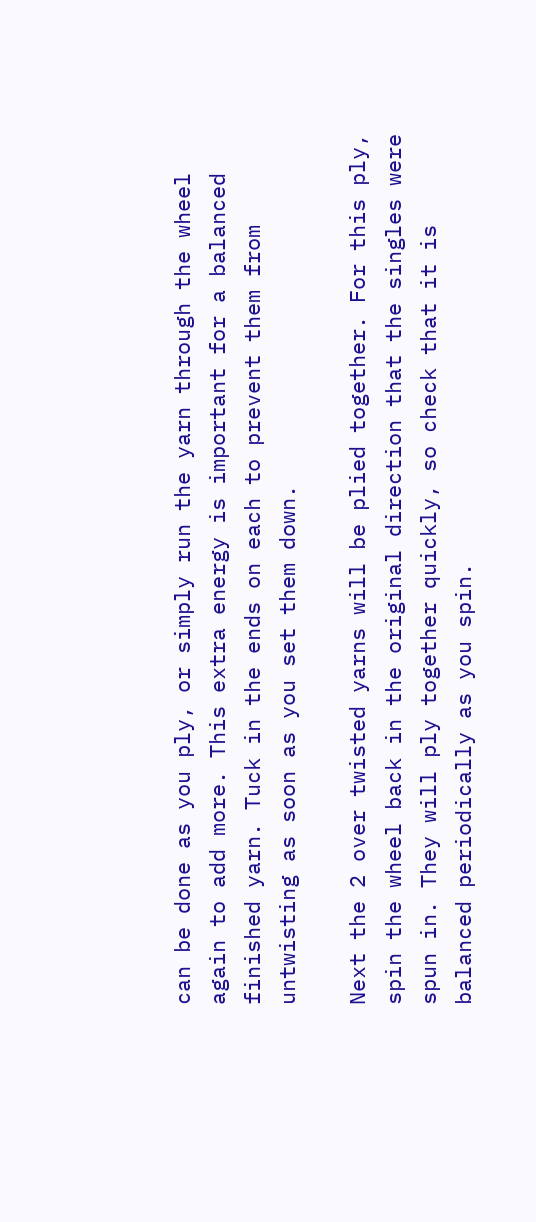can be done as you ply, or simply run the yarn through the wheel again to add more. This extra energy is important for a balanced finished yarn. Tuck in the ends on each to prevent them from untwisting as soon as you set them down.

Next the 2 over twisted yarns will be plied together. For this ply, spin the wheel back in the original direction that the singles were spun in. They will ply together quickly, so check that it is balanced periodically as you spin.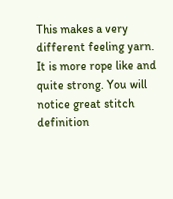This makes a very different feeling yarn. It is more rope like and quite strong. You will notice great stitch definition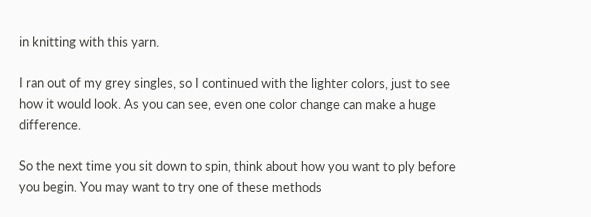in knitting with this yarn.

I ran out of my grey singles, so I continued with the lighter colors, just to see how it would look. As you can see, even one color change can make a huge difference.

So the next time you sit down to spin, think about how you want to ply before you begin. You may want to try one of these methods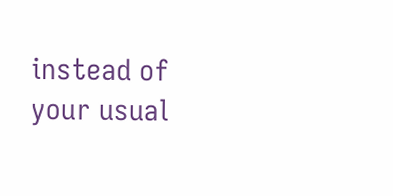instead of your usual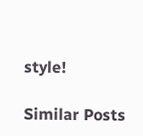style!

Similar Posts